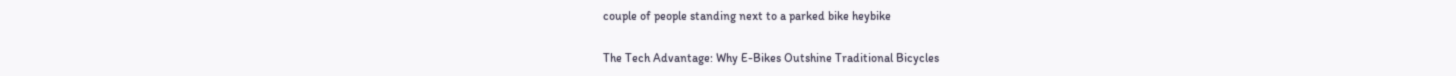couple of people standing next to a parked bike heybike

The Tech Advantage: Why E-Bikes Outshine Traditional Bicycles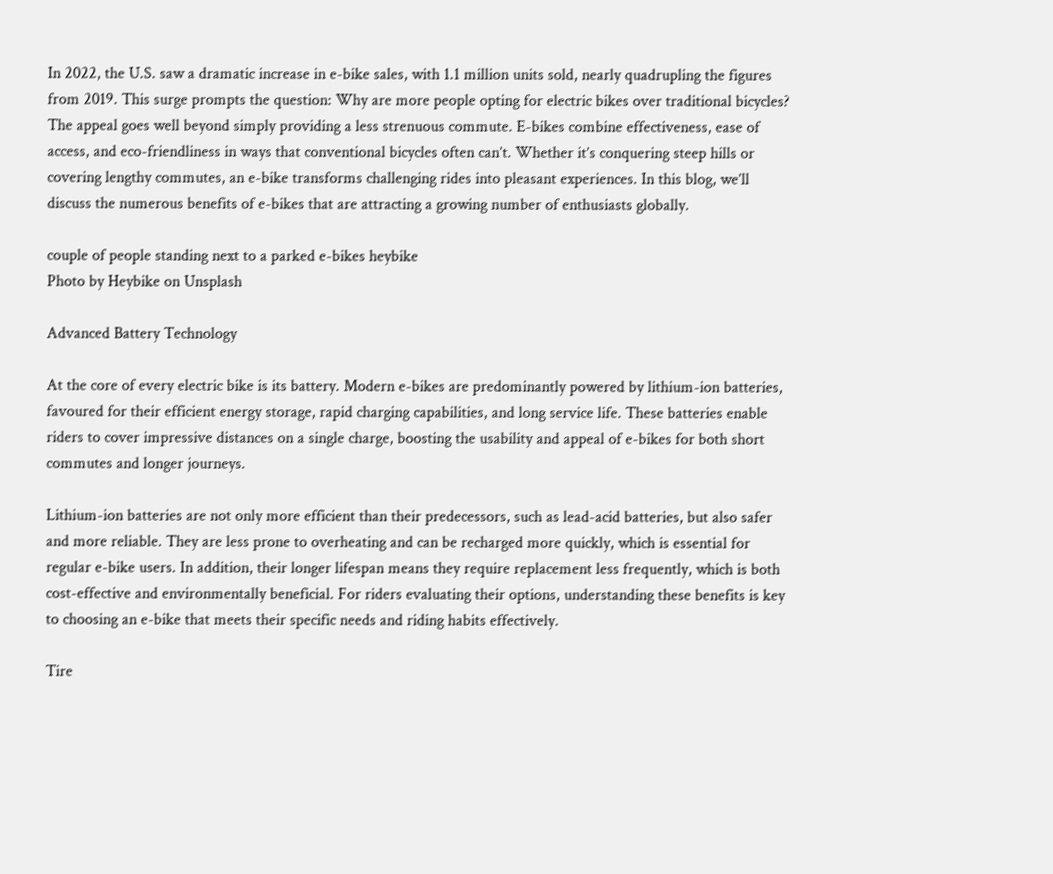In 2022, the U.S. saw a dramatic increase in e-bike sales, with 1.1 million units sold, nearly quadrupling the figures from 2019. This surge prompts the question: Why are more people opting for electric bikes over traditional bicycles? The appeal goes well beyond simply providing a less strenuous commute. E-bikes combine effectiveness, ease of access, and eco-friendliness in ways that conventional bicycles often can’t. Whether it’s conquering steep hills or covering lengthy commutes, an e-bike transforms challenging rides into pleasant experiences. In this blog, we’ll discuss the numerous benefits of e-bikes that are attracting a growing number of enthusiasts globally.

couple of people standing next to a parked e-bikes heybike
Photo by Heybike on Unsplash

Advanced Battery Technology

At the core of every electric bike is its battery. Modern e-bikes are predominantly powered by lithium-ion batteries, favoured for their efficient energy storage, rapid charging capabilities, and long service life. These batteries enable riders to cover impressive distances on a single charge, boosting the usability and appeal of e-bikes for both short commutes and longer journeys.

Lithium-ion batteries are not only more efficient than their predecessors, such as lead-acid batteries, but also safer and more reliable. They are less prone to overheating and can be recharged more quickly, which is essential for regular e-bike users. In addition, their longer lifespan means they require replacement less frequently, which is both cost-effective and environmentally beneficial. For riders evaluating their options, understanding these benefits is key to choosing an e-bike that meets their specific needs and riding habits effectively.

Tire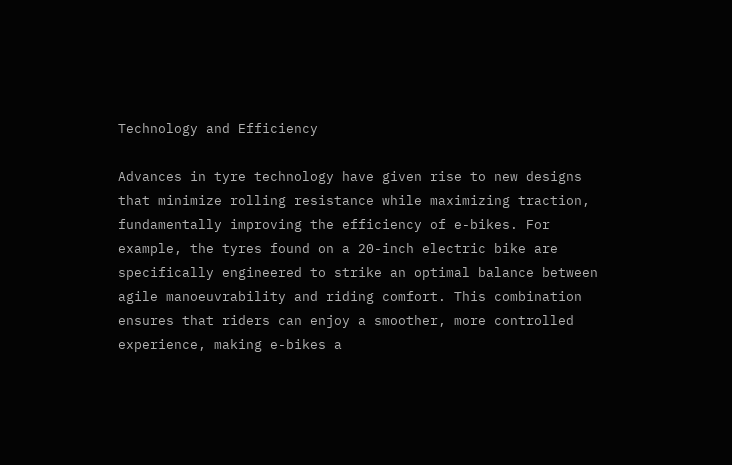Technology and Efficiency

Advances in tyre technology have given rise to new designs that minimize rolling resistance while maximizing traction, fundamentally improving the efficiency of e-bikes. For example, the tyres found on a 20-inch electric bike are specifically engineered to strike an optimal balance between agile manoeuvrability and riding comfort. This combination ensures that riders can enjoy a smoother, more controlled experience, making e-bikes a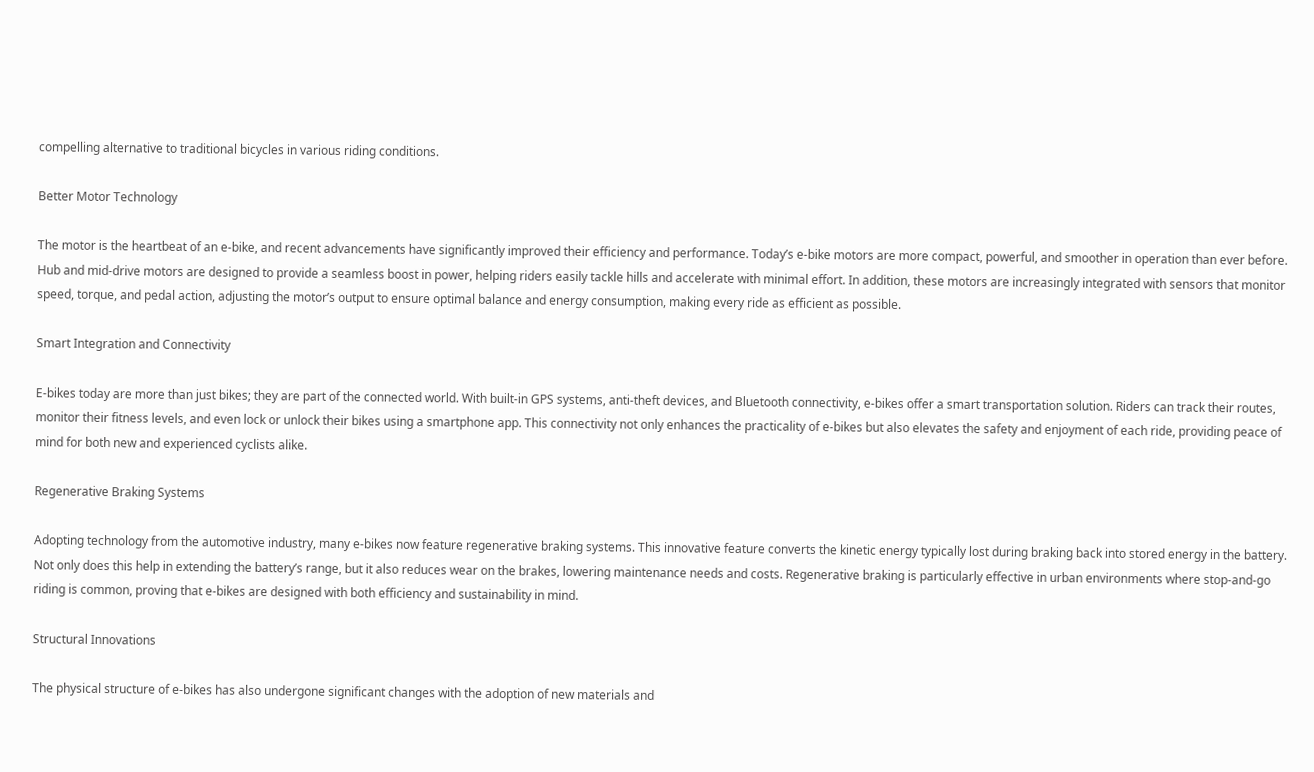compelling alternative to traditional bicycles in various riding conditions.

Better Motor Technology

The motor is the heartbeat of an e-bike, and recent advancements have significantly improved their efficiency and performance. Today’s e-bike motors are more compact, powerful, and smoother in operation than ever before. Hub and mid-drive motors are designed to provide a seamless boost in power, helping riders easily tackle hills and accelerate with minimal effort. In addition, these motors are increasingly integrated with sensors that monitor speed, torque, and pedal action, adjusting the motor’s output to ensure optimal balance and energy consumption, making every ride as efficient as possible.

Smart Integration and Connectivity

E-bikes today are more than just bikes; they are part of the connected world. With built-in GPS systems, anti-theft devices, and Bluetooth connectivity, e-bikes offer a smart transportation solution. Riders can track their routes, monitor their fitness levels, and even lock or unlock their bikes using a smartphone app. This connectivity not only enhances the practicality of e-bikes but also elevates the safety and enjoyment of each ride, providing peace of mind for both new and experienced cyclists alike.

Regenerative Braking Systems

Adopting technology from the automotive industry, many e-bikes now feature regenerative braking systems. This innovative feature converts the kinetic energy typically lost during braking back into stored energy in the battery. Not only does this help in extending the battery’s range, but it also reduces wear on the brakes, lowering maintenance needs and costs. Regenerative braking is particularly effective in urban environments where stop-and-go riding is common, proving that e-bikes are designed with both efficiency and sustainability in mind.

Structural Innovations

The physical structure of e-bikes has also undergone significant changes with the adoption of new materials and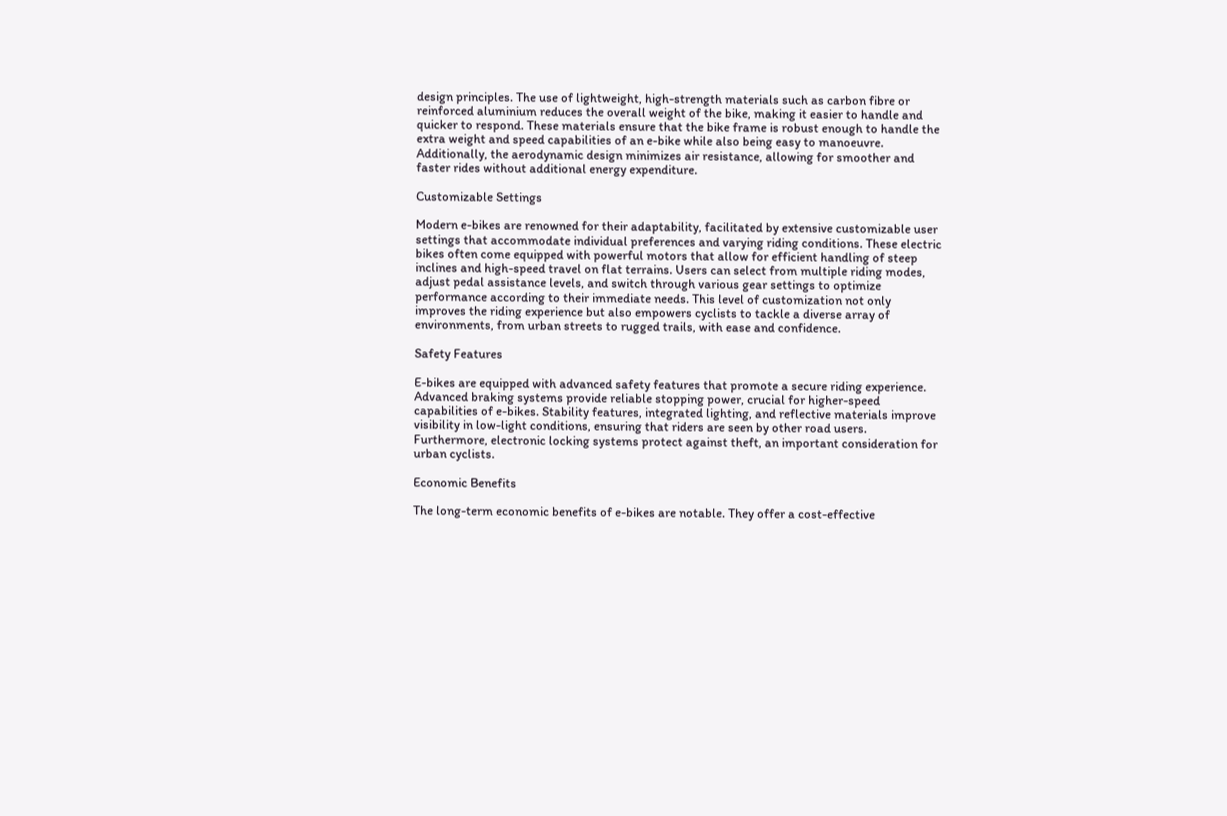design principles. The use of lightweight, high-strength materials such as carbon fibre or reinforced aluminium reduces the overall weight of the bike, making it easier to handle and quicker to respond. These materials ensure that the bike frame is robust enough to handle the extra weight and speed capabilities of an e-bike while also being easy to manoeuvre. Additionally, the aerodynamic design minimizes air resistance, allowing for smoother and faster rides without additional energy expenditure.

Customizable Settings

Modern e-bikes are renowned for their adaptability, facilitated by extensive customizable user settings that accommodate individual preferences and varying riding conditions. These electric bikes often come equipped with powerful motors that allow for efficient handling of steep inclines and high-speed travel on flat terrains. Users can select from multiple riding modes, adjust pedal assistance levels, and switch through various gear settings to optimize performance according to their immediate needs. This level of customization not only improves the riding experience but also empowers cyclists to tackle a diverse array of environments, from urban streets to rugged trails, with ease and confidence.

Safety Features

E-bikes are equipped with advanced safety features that promote a secure riding experience. Advanced braking systems provide reliable stopping power, crucial for higher-speed capabilities of e-bikes. Stability features, integrated lighting, and reflective materials improve visibility in low-light conditions, ensuring that riders are seen by other road users. Furthermore, electronic locking systems protect against theft, an important consideration for urban cyclists.

Economic Benefits

The long-term economic benefits of e-bikes are notable. They offer a cost-effective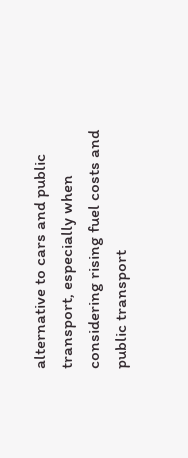alternative to cars and public transport, especially when considering rising fuel costs and public transport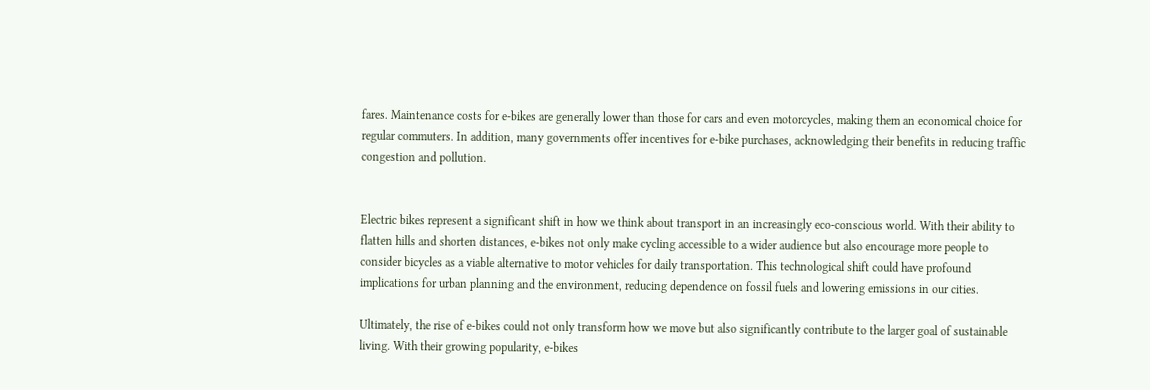fares. Maintenance costs for e-bikes are generally lower than those for cars and even motorcycles, making them an economical choice for regular commuters. In addition, many governments offer incentives for e-bike purchases, acknowledging their benefits in reducing traffic congestion and pollution.


Electric bikes represent a significant shift in how we think about transport in an increasingly eco-conscious world. With their ability to flatten hills and shorten distances, e-bikes not only make cycling accessible to a wider audience but also encourage more people to consider bicycles as a viable alternative to motor vehicles for daily transportation. This technological shift could have profound implications for urban planning and the environment, reducing dependence on fossil fuels and lowering emissions in our cities.

Ultimately, the rise of e-bikes could not only transform how we move but also significantly contribute to the larger goal of sustainable living. With their growing popularity, e-bikes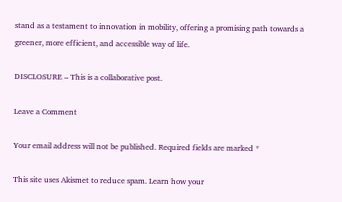stand as a testament to innovation in mobility, offering a promising path towards a greener, more efficient, and accessible way of life.

DISCLOSURE – This is a collaborative post.

Leave a Comment

Your email address will not be published. Required fields are marked *

This site uses Akismet to reduce spam. Learn how your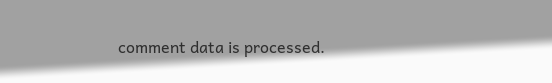comment data is processed.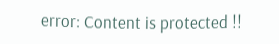error: Content is protected !!